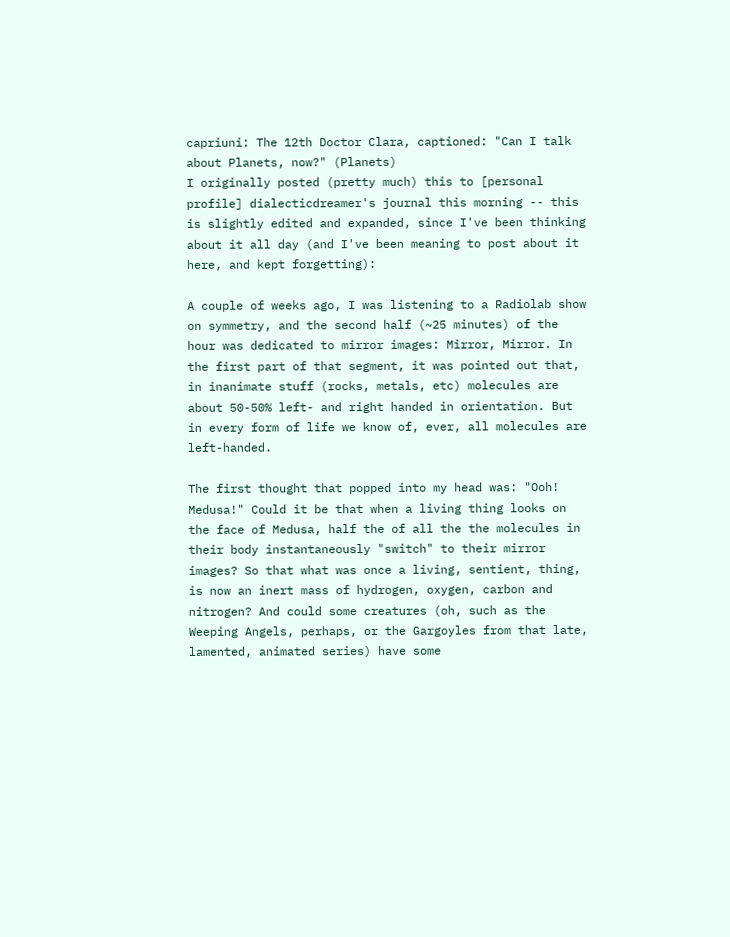capriuni: The 12th Doctor Clara, captioned: "Can I talk about Planets, now?" (Planets)
I originally posted (pretty much) this to [personal profile] dialecticdreamer's journal this morning -- this is slightly edited and expanded, since I've been thinking about it all day (and I've been meaning to post about it here, and kept forgetting):

A couple of weeks ago, I was listening to a Radiolab show on symmetry, and the second half (~25 minutes) of the hour was dedicated to mirror images: Mirror, Mirror. In the first part of that segment, it was pointed out that, in inanimate stuff (rocks, metals, etc) molecules are about 50-50% left- and right handed in orientation. But in every form of life we know of, ever, all molecules are left-handed.

The first thought that popped into my head was: "Ooh! Medusa!" Could it be that when a living thing looks on the face of Medusa, half the of all the the molecules in their body instantaneously "switch" to their mirror images? So that what was once a living, sentient, thing, is now an inert mass of hydrogen, oxygen, carbon and nitrogen? And could some creatures (oh, such as the Weeping Angels, perhaps, or the Gargoyles from that late, lamented, animated series) have some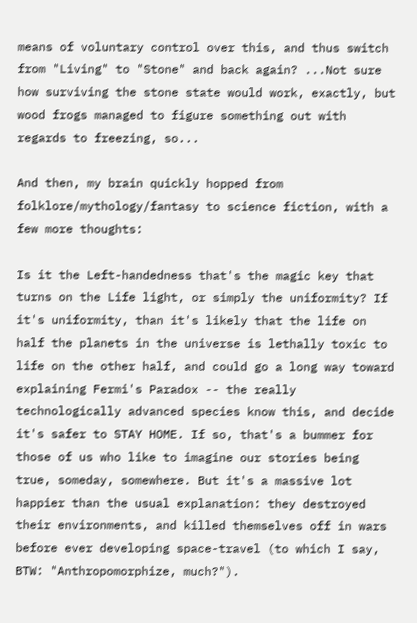means of voluntary control over this, and thus switch from "Living" to "Stone" and back again? ...Not sure how surviving the stone state would work, exactly, but wood frogs managed to figure something out with regards to freezing, so...

And then, my brain quickly hopped from folklore/mythology/fantasy to science fiction, with a few more thoughts:

Is it the Left-handedness that's the magic key that turns on the Life light, or simply the uniformity? If it's uniformity, than it's likely that the life on half the planets in the universe is lethally toxic to life on the other half, and could go a long way toward explaining Fermi's Paradox -- the really technologically advanced species know this, and decide it's safer to STAY HOME. If so, that's a bummer for those of us who like to imagine our stories being true, someday, somewhere. But it's a massive lot happier than the usual explanation: they destroyed their environments, and killed themselves off in wars before ever developing space-travel (to which I say, BTW: "Anthropomorphize, much?").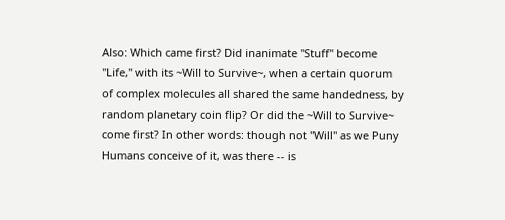Also: Which came first? Did inanimate "Stuff" become "Life," with its ~Will to Survive~, when a certain quorum of complex molecules all shared the same handedness, by random planetary coin flip? Or did the ~Will to Survive~ come first? In other words: though not "Will" as we Puny Humans conceive of it, was there -- is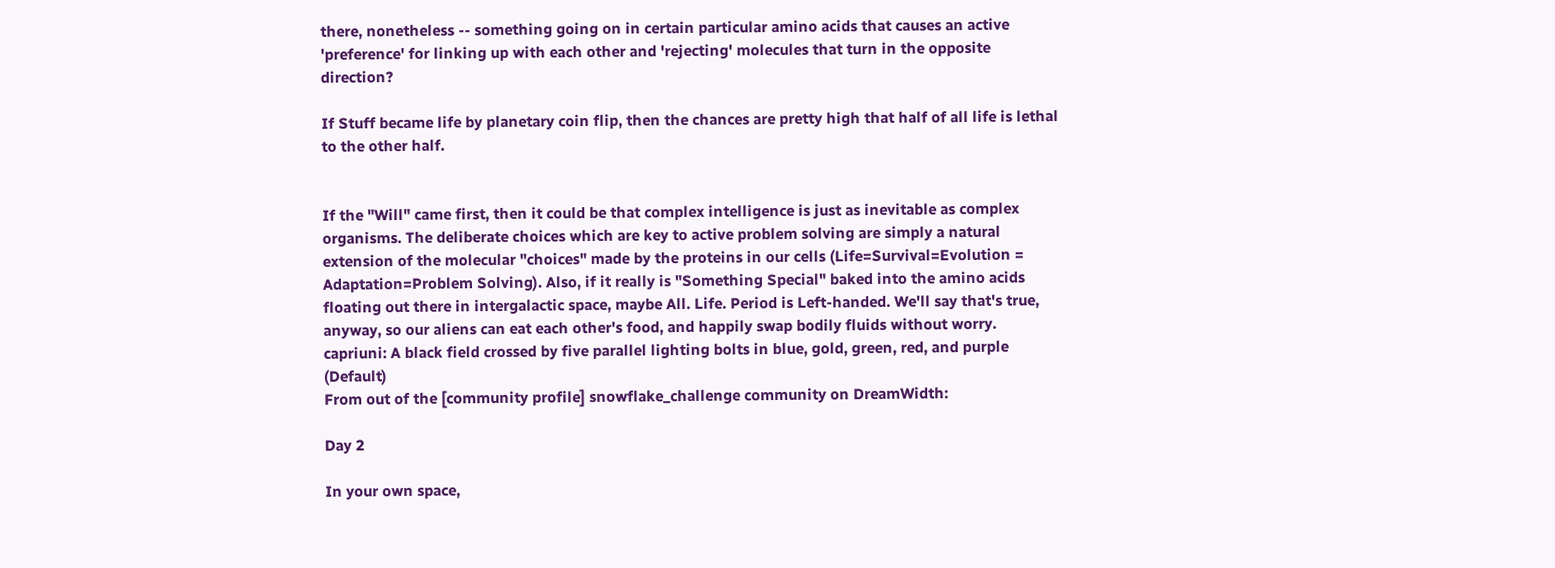there, nonetheless -- something going on in certain particular amino acids that causes an active 'preference' for linking up with each other and 'rejecting' molecules that turn in the opposite direction?

If Stuff became life by planetary coin flip, then the chances are pretty high that half of all life is lethal to the other half.


If the "Will" came first, then it could be that complex intelligence is just as inevitable as complex organisms. The deliberate choices which are key to active problem solving are simply a natural extension of the molecular "choices" made by the proteins in our cells (Life=Survival=Evolution = Adaptation=Problem Solving). Also, if it really is "Something Special" baked into the amino acids floating out there in intergalactic space, maybe All. Life. Period is Left-handed. We'll say that's true, anyway, so our aliens can eat each other's food, and happily swap bodily fluids without worry.
capriuni: A black field crossed by five parallel lighting bolts in blue, gold, green, red, and purple (Default)
From out of the [community profile] snowflake_challenge community on DreamWidth:

Day 2

In your own space,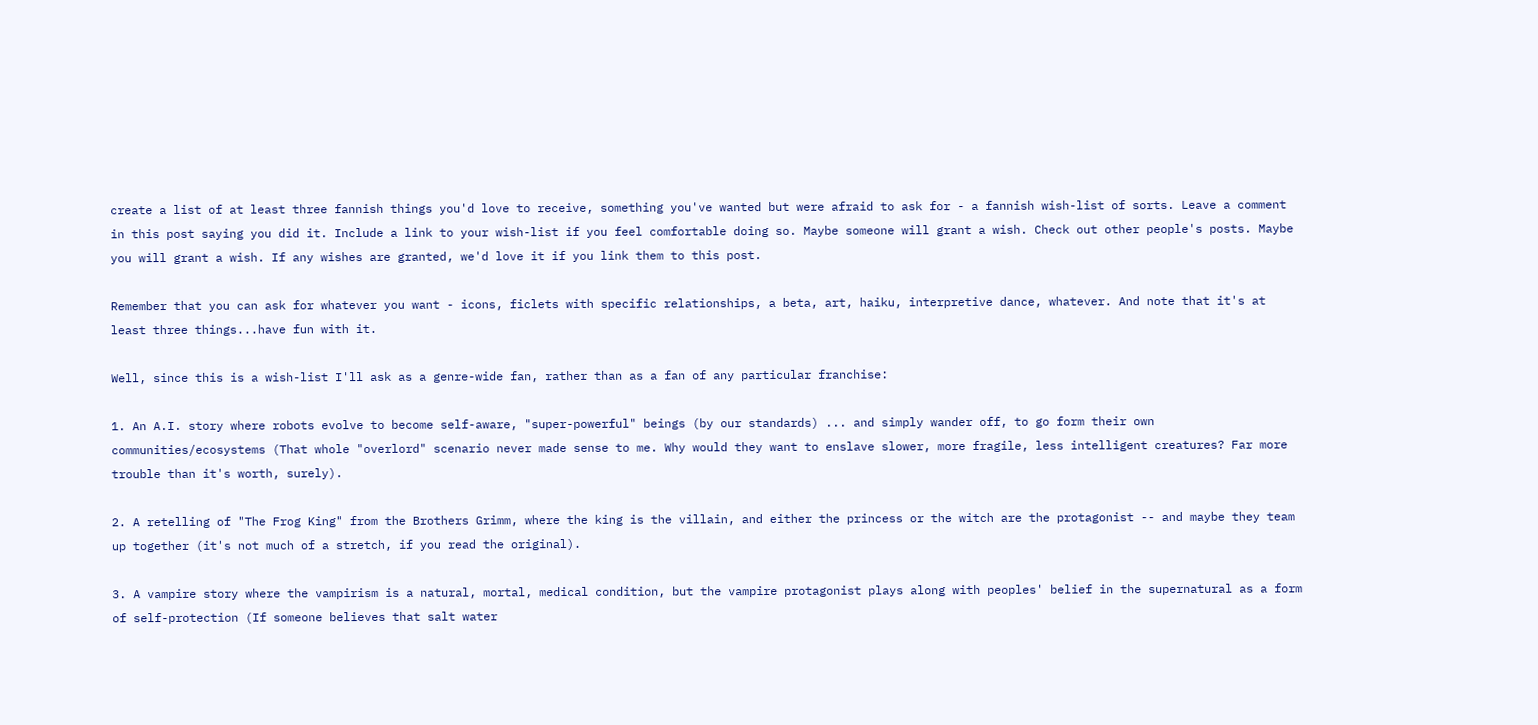create a list of at least three fannish things you'd love to receive, something you've wanted but were afraid to ask for - a fannish wish-list of sorts. Leave a comment in this post saying you did it. Include a link to your wish-list if you feel comfortable doing so. Maybe someone will grant a wish. Check out other people's posts. Maybe you will grant a wish. If any wishes are granted, we'd love it if you link them to this post.

Remember that you can ask for whatever you want - icons, ficlets with specific relationships, a beta, art, haiku, interpretive dance, whatever. And note that it's at least three things...have fun with it.

Well, since this is a wish-list I'll ask as a genre-wide fan, rather than as a fan of any particular franchise:

1. An A.I. story where robots evolve to become self-aware, "super-powerful" beings (by our standards) ... and simply wander off, to go form their own communities/ecosystems (That whole "overlord" scenario never made sense to me. Why would they want to enslave slower, more fragile, less intelligent creatures? Far more trouble than it's worth, surely).

2. A retelling of "The Frog King" from the Brothers Grimm, where the king is the villain, and either the princess or the witch are the protagonist -- and maybe they team up together (it's not much of a stretch, if you read the original).

3. A vampire story where the vampirism is a natural, mortal, medical condition, but the vampire protagonist plays along with peoples' belief in the supernatural as a form of self-protection (If someone believes that salt water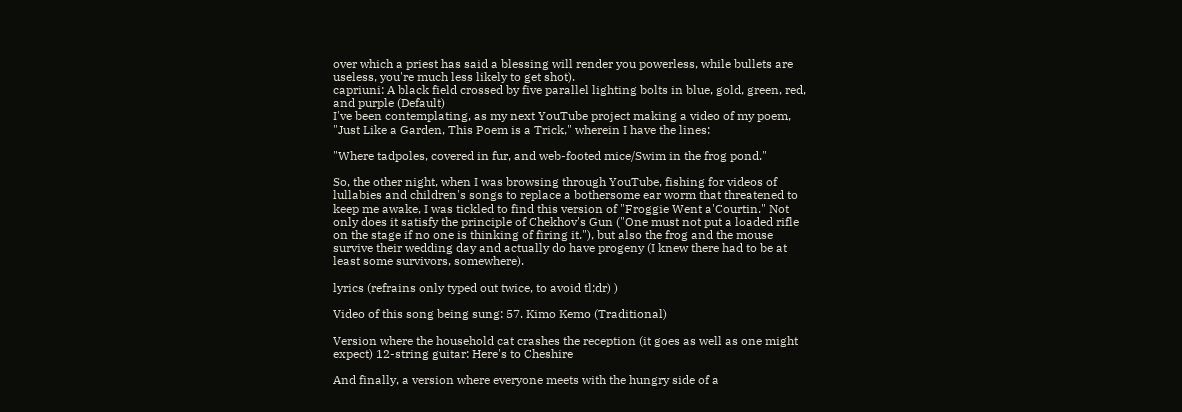over which a priest has said a blessing will render you powerless, while bullets are useless, you're much less likely to get shot).
capriuni: A black field crossed by five parallel lighting bolts in blue, gold, green, red, and purple (Default)
I've been contemplating, as my next YouTube project making a video of my poem, "Just Like a Garden, This Poem is a Trick," wherein I have the lines:

"Where tadpoles, covered in fur, and web-footed mice/Swim in the frog pond."

So, the other night, when I was browsing through YouTube, fishing for videos of lullabies and children's songs to replace a bothersome ear worm that threatened to keep me awake, I was tickled to find this version of "Froggie Went a'Courtin." Not only does it satisfy the principle of Chekhov's Gun ("One must not put a loaded rifle on the stage if no one is thinking of firing it."), but also the frog and the mouse survive their wedding day and actually do have progeny (I knew there had to be at least some survivors, somewhere).

lyrics (refrains only typed out twice, to avoid tl;dr) )

Video of this song being sung: 57. Kimo Kemo (Traditional)

Version where the household cat crashes the reception (it goes as well as one might expect) 12-string guitar: Here's to Cheshire

And finally, a version where everyone meets with the hungry side of a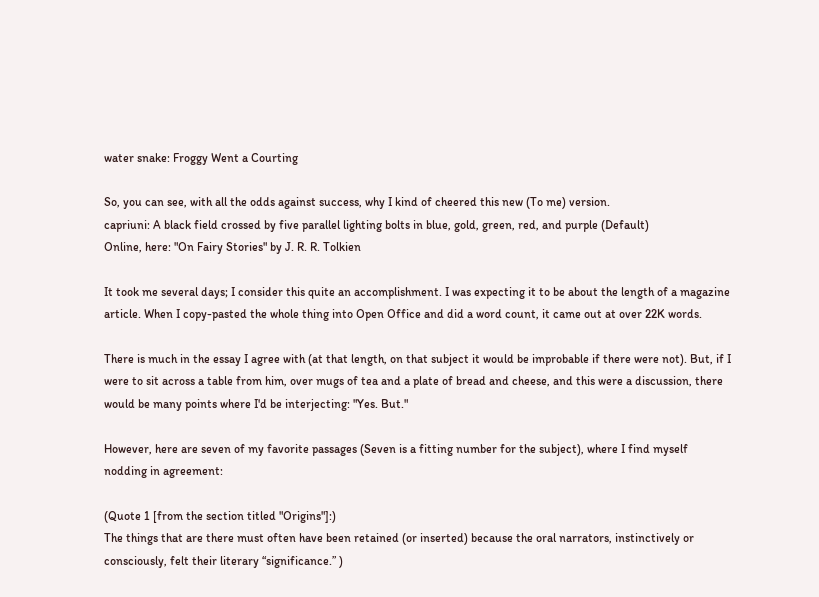water snake: Froggy Went a Courting

So, you can see, with all the odds against success, why I kind of cheered this new (To me) version.
capriuni: A black field crossed by five parallel lighting bolts in blue, gold, green, red, and purple (Default)
Online, here: "On Fairy Stories" by J. R. R. Tolkien

It took me several days; I consider this quite an accomplishment. I was expecting it to be about the length of a magazine article. When I copy-pasted the whole thing into Open Office and did a word count, it came out at over 22K words.

There is much in the essay I agree with (at that length, on that subject it would be improbable if there were not). But, if I were to sit across a table from him, over mugs of tea and a plate of bread and cheese, and this were a discussion, there would be many points where I'd be interjecting: "Yes. But."

However, here are seven of my favorite passages (Seven is a fitting number for the subject), where I find myself nodding in agreement:

(Quote 1 [from the section titled "Origins"]:)
The things that are there must often have been retained (or inserted) because the oral narrators, instinctively or consciously, felt their literary “significance.” )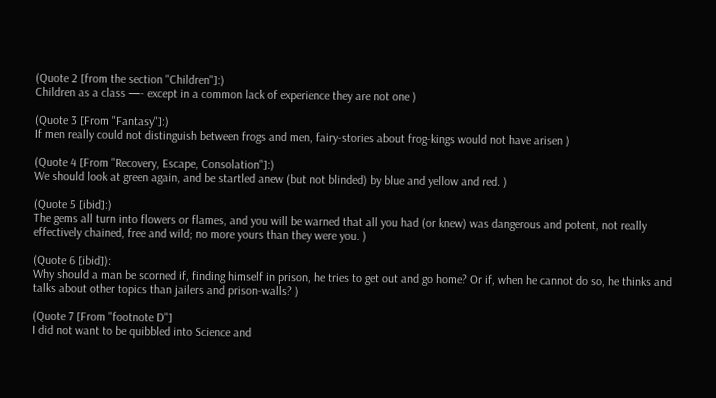(Quote 2 [from the section "Children"]:)
Children as a class —- except in a common lack of experience they are not one )

(Quote 3 [From "Fantasy"]:)
If men really could not distinguish between frogs and men, fairy-stories about frog-kings would not have arisen )

(Quote 4 [From "Recovery, Escape, Consolation"]:)
We should look at green again, and be startled anew (but not blinded) by blue and yellow and red. )

(Quote 5 [ibid]:)
The gems all turn into flowers or flames, and you will be warned that all you had (or knew) was dangerous and potent, not really effectively chained, free and wild; no more yours than they were you. )

(Quote 6 [ibid]):
Why should a man be scorned if, finding himself in prison, he tries to get out and go home? Or if, when he cannot do so, he thinks and talks about other topics than jailers and prison-walls? )

(Quote 7 [From "footnote D"]
I did not want to be quibbled into Science and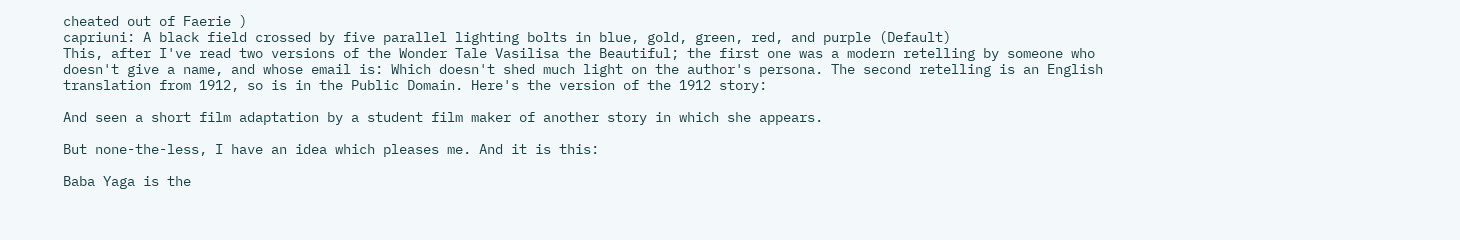cheated out of Faerie )
capriuni: A black field crossed by five parallel lighting bolts in blue, gold, green, red, and purple (Default)
This, after I've read two versions of the Wonder Tale Vasilisa the Beautiful; the first one was a modern retelling by someone who doesn't give a name, and whose email is: Which doesn't shed much light on the author's persona. The second retelling is an English translation from 1912, so is in the Public Domain. Here's the version of the 1912 story:

And seen a short film adaptation by a student film maker of another story in which she appears.

But none-the-less, I have an idea which pleases me. And it is this:

Baba Yaga is the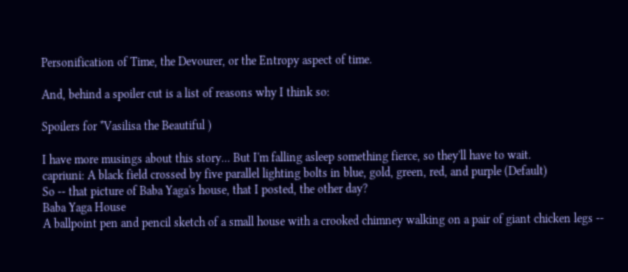Personification of Time, the Devourer, or the Entropy aspect of time.

And, behind a spoiler cut is a list of reasons why I think so:

Spoilers for *Vasilisa the Beautiful )

I have more musings about this story... But I'm falling asleep something fierce, so they'll have to wait.
capriuni: A black field crossed by five parallel lighting bolts in blue, gold, green, red, and purple (Default)
So -- that picture of Baba Yaga's house, that I posted, the other day?
Baba Yaga House
A ballpoint pen and pencil sketch of a small house with a crooked chimney walking on a pair of giant chicken legs --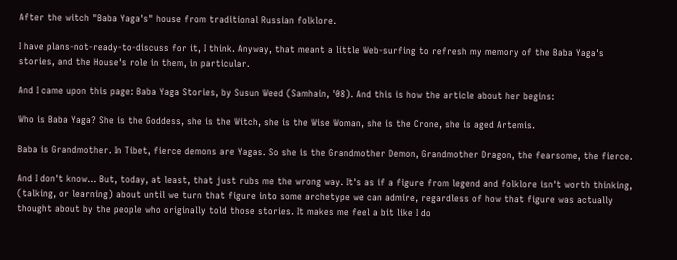After the witch "Baba Yaga's" house from traditional Russian folklore.

I have plans-not-ready-to-discuss for it, I think. Anyway, that meant a little Web-surfing to refresh my memory of the Baba Yaga's stories, and the House's role in them, in particular.

And I came upon this page: Baba Yaga Stories, by Susun Weed (Samhain, '08). And this is how the article about her begins:

Who is Baba Yaga? She is the Goddess, she is the Witch, she is the Wise Woman, she is the Crone, she is aged Artemis.

Baba is Grandmother. In Tibet, fierce demons are Yagas. So she is the Grandmother Demon, Grandmother Dragon, the fearsome, the fierce.

And I don't know... But, today, at least, that just rubs me the wrong way. It's as if a figure from legend and folklore isn't worth thinking, (talking, or learning) about until we turn that figure into some archetype we can admire, regardless of how that figure was actually thought about by the people who originally told those stories. It makes me feel a bit like I do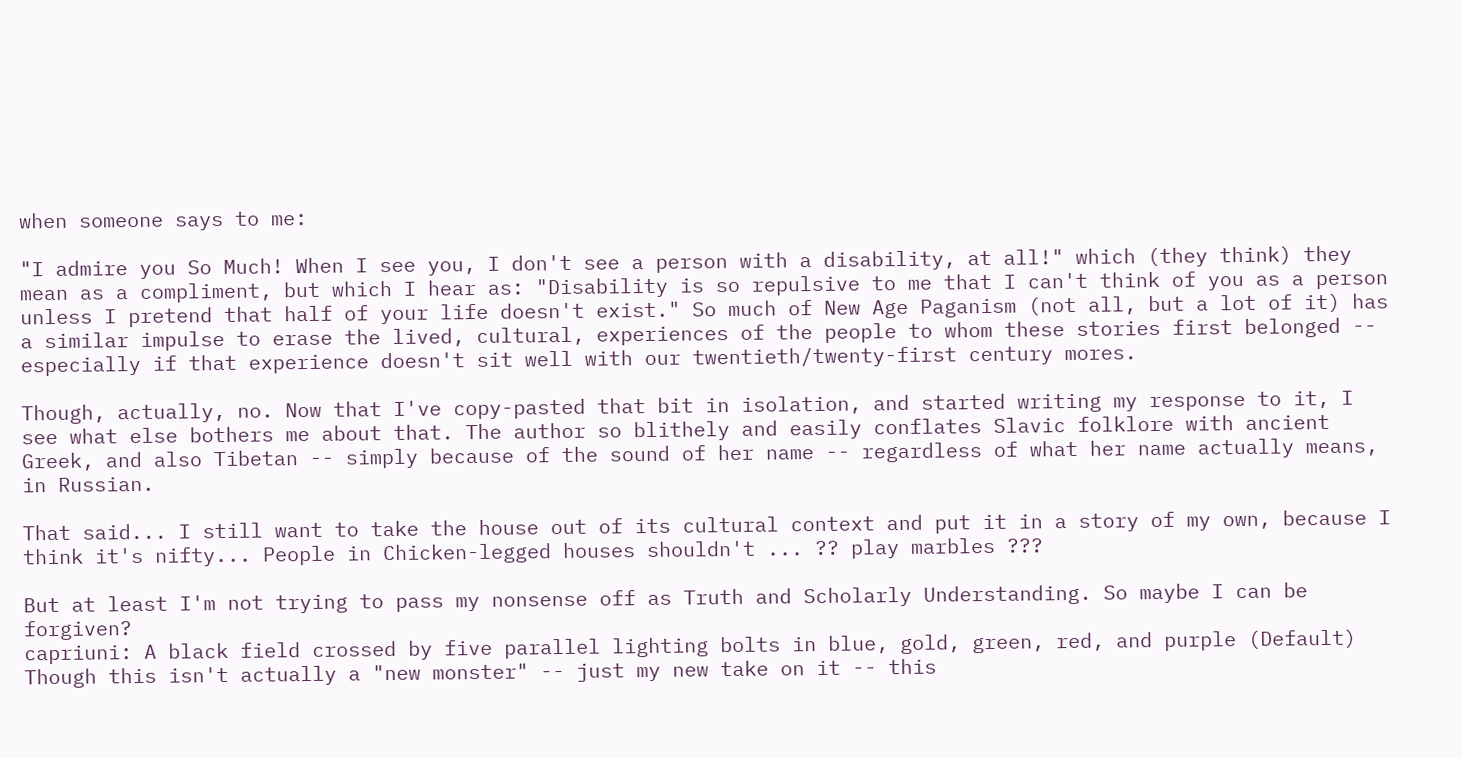when someone says to me:

"I admire you So Much! When I see you, I don't see a person with a disability, at all!" which (they think) they mean as a compliment, but which I hear as: "Disability is so repulsive to me that I can't think of you as a person unless I pretend that half of your life doesn't exist." So much of New Age Paganism (not all, but a lot of it) has a similar impulse to erase the lived, cultural, experiences of the people to whom these stories first belonged -- especially if that experience doesn't sit well with our twentieth/twenty-first century mores.

Though, actually, no. Now that I've copy-pasted that bit in isolation, and started writing my response to it, I see what else bothers me about that. The author so blithely and easily conflates Slavic folklore with ancient Greek, and also Tibetan -- simply because of the sound of her name -- regardless of what her name actually means, in Russian.

That said... I still want to take the house out of its cultural context and put it in a story of my own, because I think it's nifty... People in Chicken-legged houses shouldn't ... ?? play marbles ???

But at least I'm not trying to pass my nonsense off as Truth and Scholarly Understanding. So maybe I can be forgiven?
capriuni: A black field crossed by five parallel lighting bolts in blue, gold, green, red, and purple (Default)
Though this isn't actually a "new monster" -- just my new take on it -- this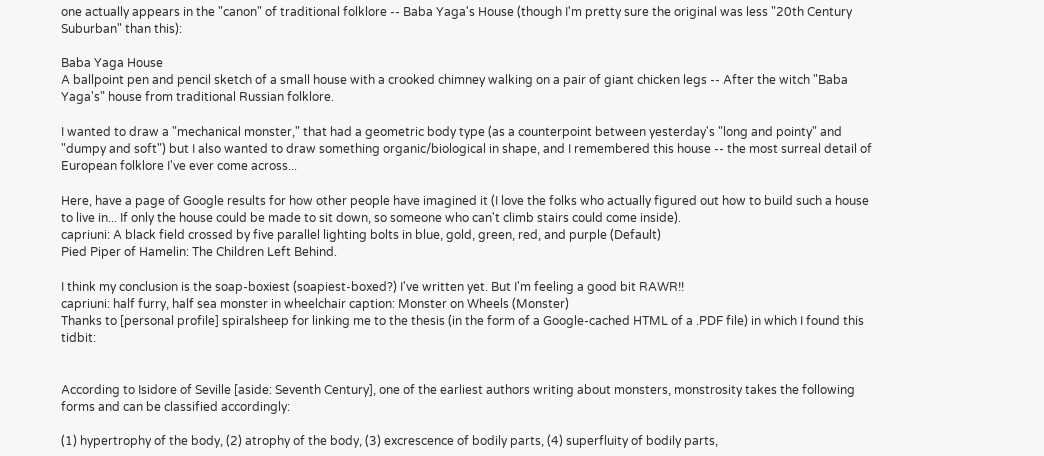one actually appears in the "canon" of traditional folklore -- Baba Yaga's House (though I'm pretty sure the original was less "20th Century Suburban" than this):

Baba Yaga House
A ballpoint pen and pencil sketch of a small house with a crooked chimney walking on a pair of giant chicken legs -- After the witch "Baba Yaga's" house from traditional Russian folklore.

I wanted to draw a "mechanical monster," that had a geometric body type (as a counterpoint between yesterday's "long and pointy" and "dumpy and soft") but I also wanted to draw something organic/biological in shape, and I remembered this house -- the most surreal detail of European folklore I've ever come across...

Here, have a page of Google results for how other people have imagined it (I love the folks who actually figured out how to build such a house to live in... If only the house could be made to sit down, so someone who can't climb stairs could come inside).
capriuni: A black field crossed by five parallel lighting bolts in blue, gold, green, red, and purple (Default)
Pied Piper of Hamelin: The Children Left Behind.

I think my conclusion is the soap-boxiest (soapiest-boxed?) I've written yet. But I'm feeling a good bit RAWR!!
capriuni: half furry, half sea monster in wheelchair caption: Monster on Wheels (Monster)
Thanks to [personal profile] spiralsheep for linking me to the thesis (in the form of a Google-cached HTML of a .PDF file) in which I found this tidbit:


According to Isidore of Seville [aside: Seventh Century], one of the earliest authors writing about monsters, monstrosity takes the following forms and can be classified accordingly:

(1) hypertrophy of the body, (2) atrophy of the body, (3) excrescence of bodily parts, (4) superfluity of bodily parts,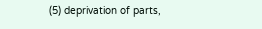(5) deprivation of parts,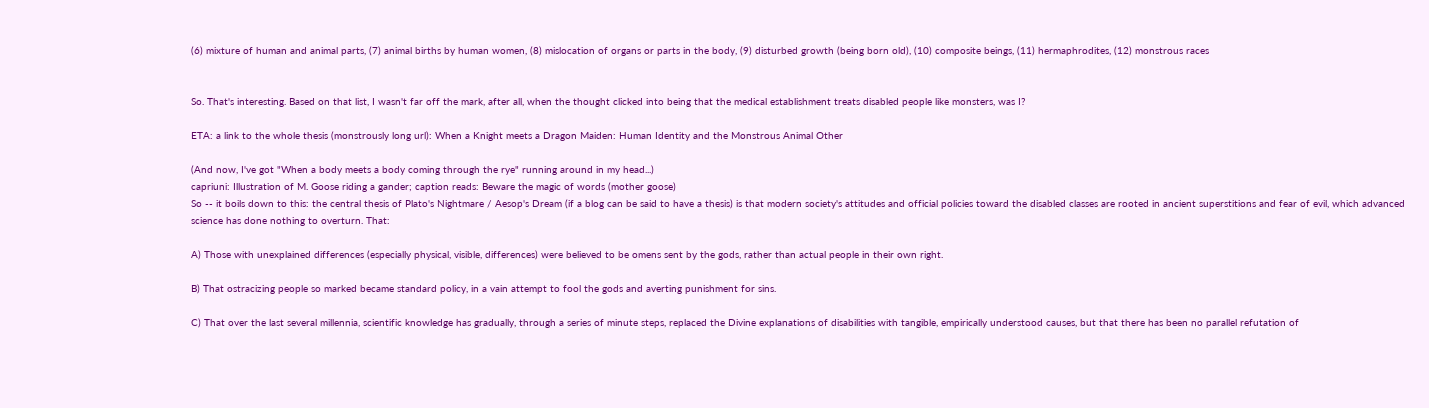(6) mixture of human and animal parts, (7) animal births by human women, (8) mislocation of organs or parts in the body, (9) disturbed growth (being born old), (10) composite beings, (11) hermaphrodites, (12) monstrous races


So. That's interesting. Based on that list, I wasn't far off the mark, after all, when the thought clicked into being that the medical establishment treats disabled people like monsters, was I?

ETA: a link to the whole thesis (monstrously long url): When a Knight meets a Dragon Maiden: Human Identity and the Monstrous Animal Other

(And now, I've got "When a body meets a body coming through the rye" running around in my head...)
capriuni: Illustration of M. Goose riding a gander; caption reads: Beware the magic of words (mother goose)
So -- it boils down to this: the central thesis of Plato's Nightmare / Aesop's Dream (if a blog can be said to have a thesis) is that modern society's attitudes and official policies toward the disabled classes are rooted in ancient superstitions and fear of evil, which advanced science has done nothing to overturn. That:

A) Those with unexplained differences (especially physical, visible, differences) were believed to be omens sent by the gods, rather than actual people in their own right.

B) That ostracizing people so marked became standard policy, in a vain attempt to fool the gods and averting punishment for sins.

C) That over the last several millennia, scientific knowledge has gradually, through a series of minute steps, replaced the Divine explanations of disabilities with tangible, empirically understood causes, but that there has been no parallel refutation of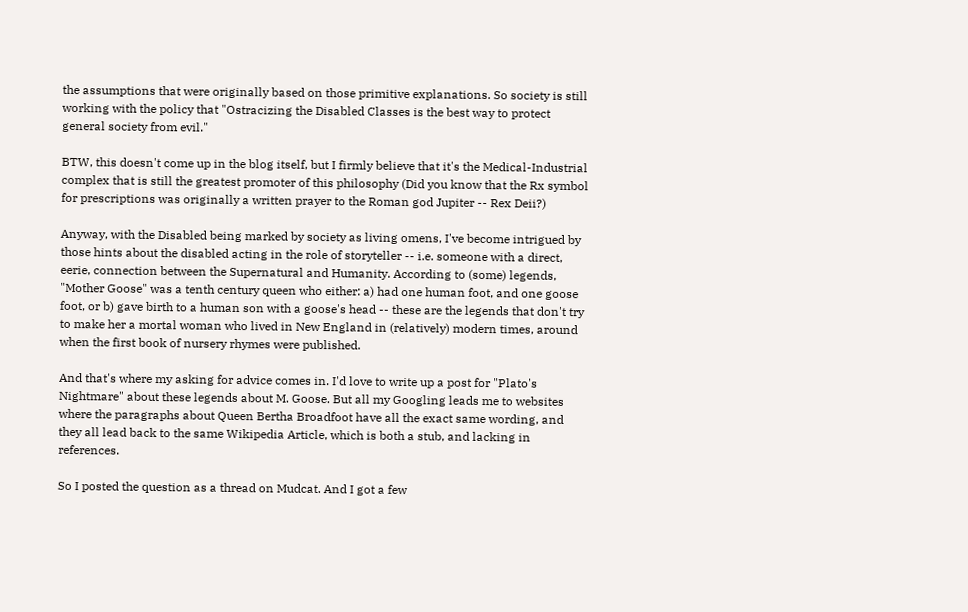the assumptions that were originally based on those primitive explanations. So society is still working with the policy that "Ostracizing the Disabled Classes is the best way to protect general society from evil."

BTW, this doesn't come up in the blog itself, but I firmly believe that it's the Medical-Industrial complex that is still the greatest promoter of this philosophy (Did you know that the Rx symbol for prescriptions was originally a written prayer to the Roman god Jupiter -- Rex Deii?)

Anyway, with the Disabled being marked by society as living omens, I've become intrigued by those hints about the disabled acting in the role of storyteller -- i.e. someone with a direct, eerie, connection between the Supernatural and Humanity. According to (some) legends, "Mother Goose" was a tenth century queen who either: a) had one human foot, and one goose foot, or b) gave birth to a human son with a goose's head -- these are the legends that don't try to make her a mortal woman who lived in New England in (relatively) modern times, around when the first book of nursery rhymes were published.

And that's where my asking for advice comes in. I'd love to write up a post for "Plato's Nightmare" about these legends about M. Goose. But all my Googling leads me to websites where the paragraphs about Queen Bertha Broadfoot have all the exact same wording, and they all lead back to the same Wikipedia Article, which is both a stub, and lacking in references.

So I posted the question as a thread on Mudcat. And I got a few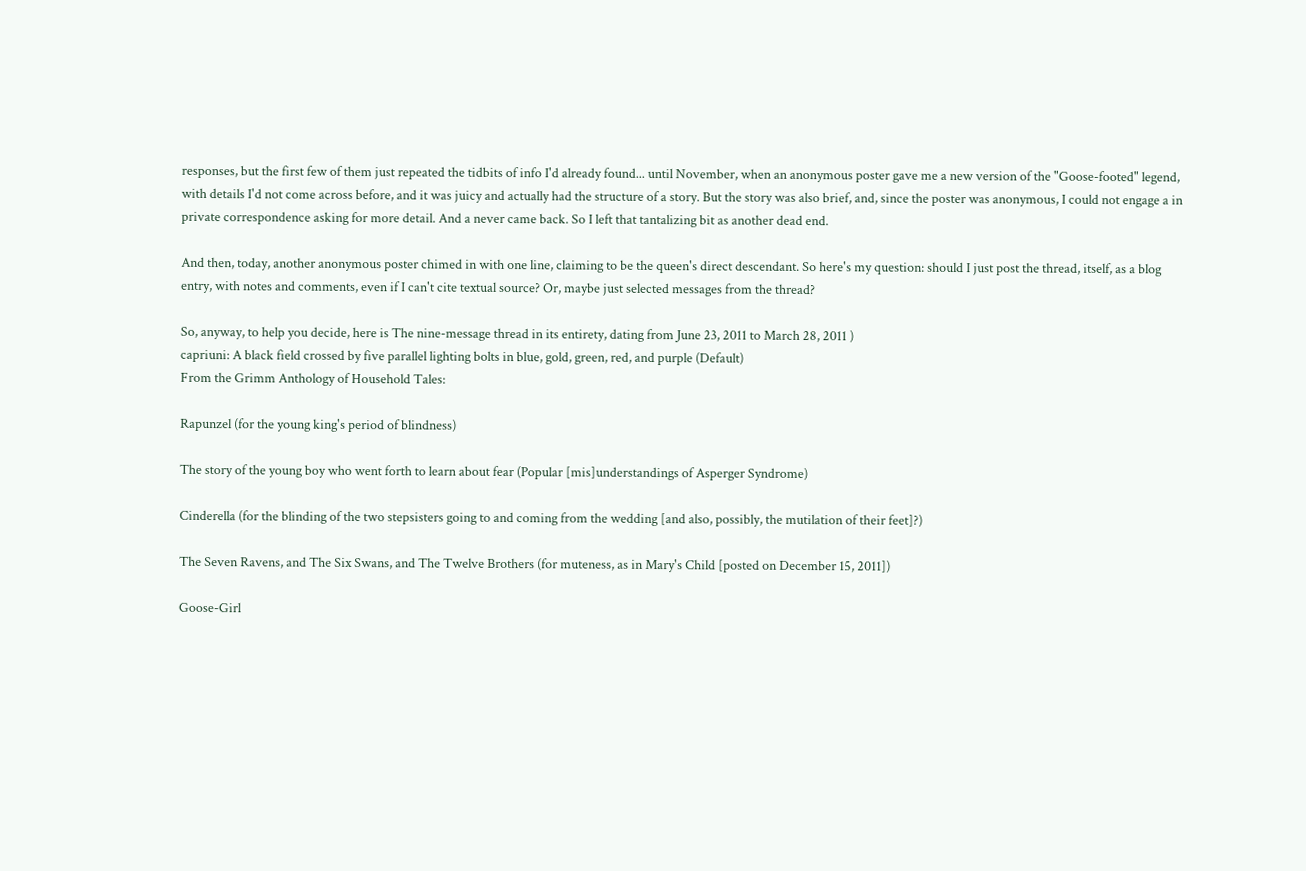responses, but the first few of them just repeated the tidbits of info I'd already found... until November, when an anonymous poster gave me a new version of the "Goose-footed" legend, with details I'd not come across before, and it was juicy and actually had the structure of a story. But the story was also brief, and, since the poster was anonymous, I could not engage a in private correspondence asking for more detail. And a never came back. So I left that tantalizing bit as another dead end.

And then, today, another anonymous poster chimed in with one line, claiming to be the queen's direct descendant. So here's my question: should I just post the thread, itself, as a blog entry, with notes and comments, even if I can't cite textual source? Or, maybe just selected messages from the thread?

So, anyway, to help you decide, here is The nine-message thread in its entirety, dating from June 23, 2011 to March 28, 2011 )
capriuni: A black field crossed by five parallel lighting bolts in blue, gold, green, red, and purple (Default)
From the Grimm Anthology of Household Tales:

Rapunzel (for the young king's period of blindness)

The story of the young boy who went forth to learn about fear (Popular [mis]understandings of Asperger Syndrome)

Cinderella (for the blinding of the two stepsisters going to and coming from the wedding [and also, possibly, the mutilation of their feet]?)

The Seven Ravens, and The Six Swans, and The Twelve Brothers (for muteness, as in Mary's Child [posted on December 15, 2011])

Goose-Girl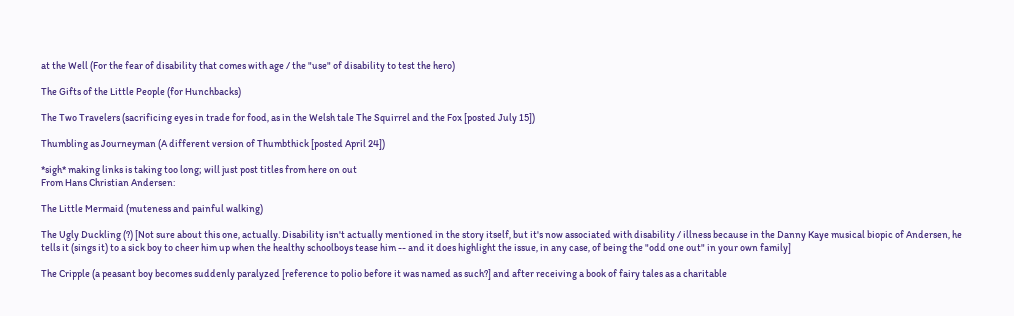at the Well (For the fear of disability that comes with age / the "use" of disability to test the hero)

The Gifts of the Little People (for Hunchbacks)

The Two Travelers (sacrificing eyes in trade for food, as in the Welsh tale The Squirrel and the Fox [posted July 15])

Thumbling as Journeyman (A different version of Thumbthick [posted April 24])

*sigh* making links is taking too long; will just post titles from here on out
From Hans Christian Andersen:

The Little Mermaid (muteness and painful walking)

The Ugly Duckling (?) [Not sure about this one, actually. Disability isn't actually mentioned in the story itself, but it's now associated with disability / illness because in the Danny Kaye musical biopic of Andersen, he tells it (sings it) to a sick boy to cheer him up when the healthy schoolboys tease him -- and it does highlight the issue, in any case, of being the "odd one out" in your own family]

The Cripple (a peasant boy becomes suddenly paralyzed [reference to polio before it was named as such?] and after receiving a book of fairy tales as a charitable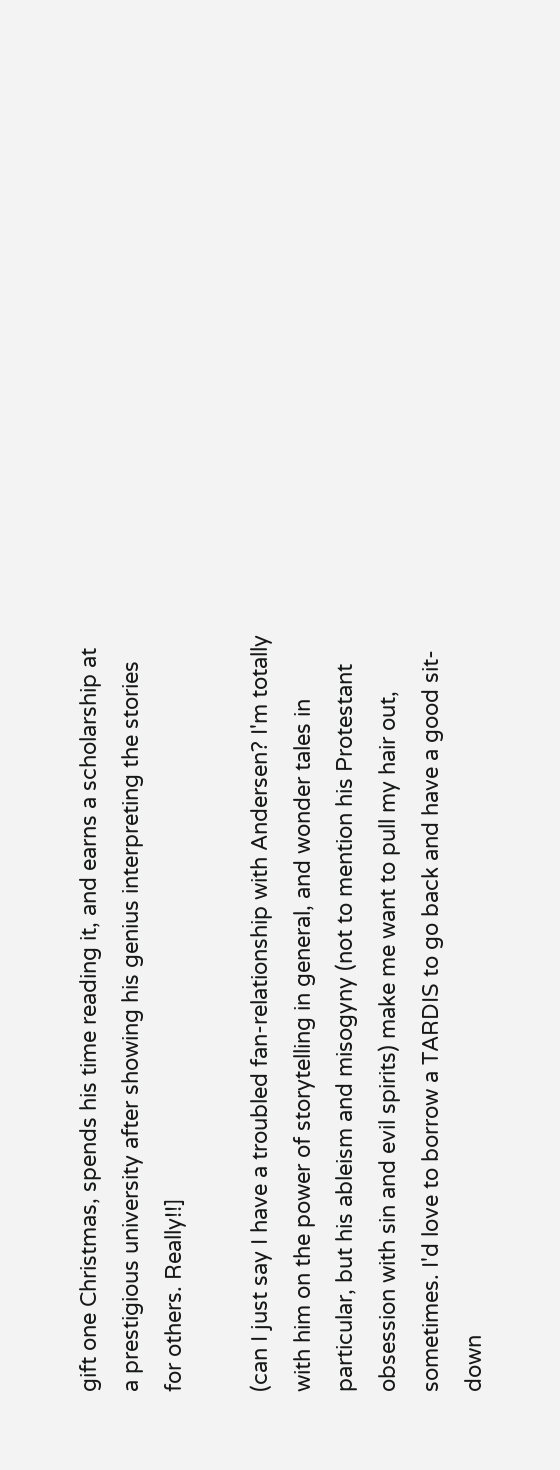gift one Christmas, spends his time reading it, and earns a scholarship at a prestigious university after showing his genius interpreting the stories for others. Really!!]

(can I just say I have a troubled fan-relationship with Andersen? I'm totally with him on the power of storytelling in general, and wonder tales in particular, but his ableism and misogyny (not to mention his Protestant obsession with sin and evil spirits) make me want to pull my hair out, sometimes. I'd love to borrow a TARDIS to go back and have a good sit-down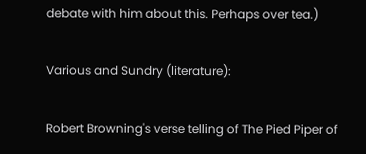debate with him about this. Perhaps over tea.)

Various and Sundry (literature):

Robert Browning's verse telling of The Pied Piper of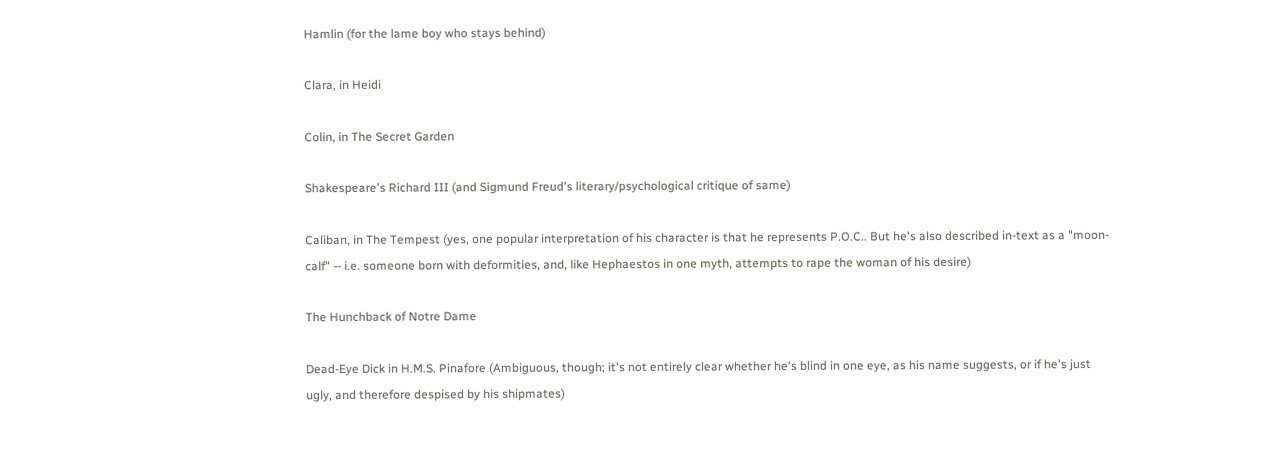Hamlin (for the lame boy who stays behind)

Clara, in Heidi

Colin, in The Secret Garden

Shakespeare's Richard III (and Sigmund Freud's literary/psychological critique of same)

Caliban, in The Tempest (yes, one popular interpretation of his character is that he represents P.O.C.. But he's also described in-text as a "moon-calf" -- i.e. someone born with deformities, and, like Hephaestos in one myth, attempts to rape the woman of his desire)

The Hunchback of Notre Dame

Dead-Eye Dick in H.M.S. Pinafore (Ambiguous, though; it's not entirely clear whether he's blind in one eye, as his name suggests, or if he's just ugly, and therefore despised by his shipmates)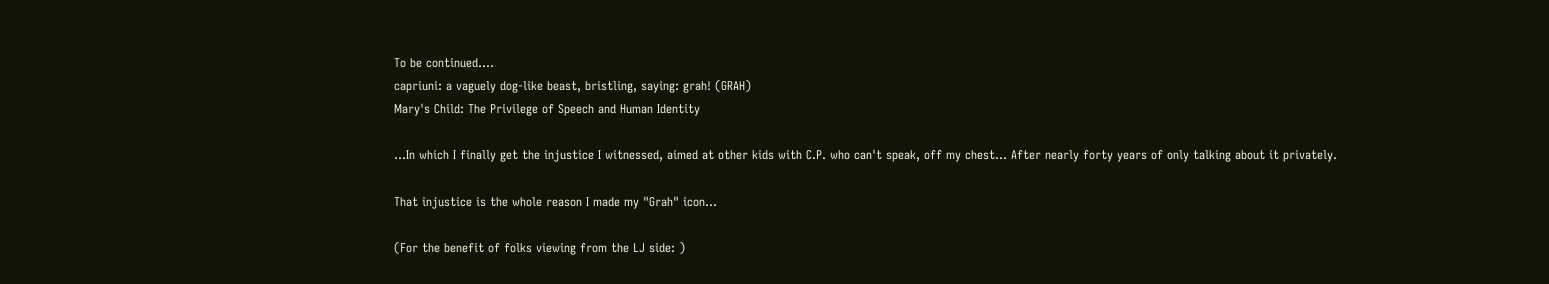To be continued....
capriuni: a vaguely dog-like beast, bristling, saying: grah! (GRAH)
Mary's Child: The Privilege of Speech and Human Identity

...In which I finally get the injustice I witnessed, aimed at other kids with C.P. who can't speak, off my chest... After nearly forty years of only talking about it privately.

That injustice is the whole reason I made my "Grah" icon...

(For the benefit of folks viewing from the LJ side: )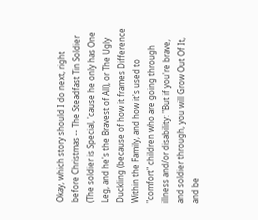Okay, which story should I do next, right before Christmas -- The Steadfast Tin Soldier (The soldier is Special, 'cause he only has One Leg, and he's the Bravest of All), or The Ugly Duckling (because of how it frames Difference Within the Family, and how it's used to "comfort" children who are going through illness and/or disability: "But if you're brave, and soldier through, you will Grow Out Of It, and be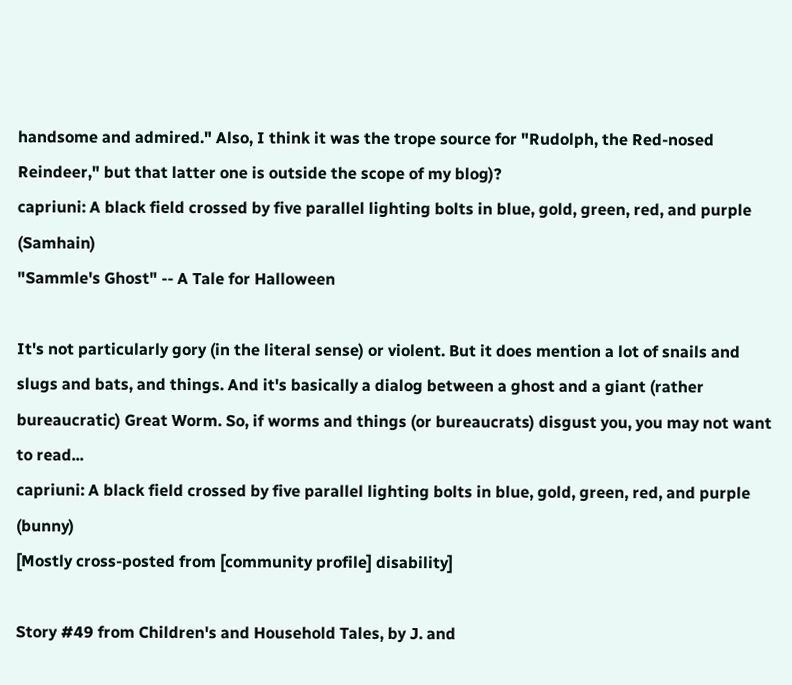handsome and admired." Also, I think it was the trope source for "Rudolph, the Red-nosed Reindeer," but that latter one is outside the scope of my blog)?
capriuni: A black field crossed by five parallel lighting bolts in blue, gold, green, red, and purple (Samhain)
"Sammle's Ghost" -- A Tale for Halloween

It's not particularly gory (in the literal sense) or violent. But it does mention a lot of snails and slugs and bats, and things. And it's basically a dialog between a ghost and a giant (rather bureaucratic) Great Worm. So, if worms and things (or bureaucrats) disgust you, you may not want to read...
capriuni: A black field crossed by five parallel lighting bolts in blue, gold, green, red, and purple (bunny)
[Mostly cross-posted from [community profile] disability]

Story #49 from Children's and Household Tales, by J. and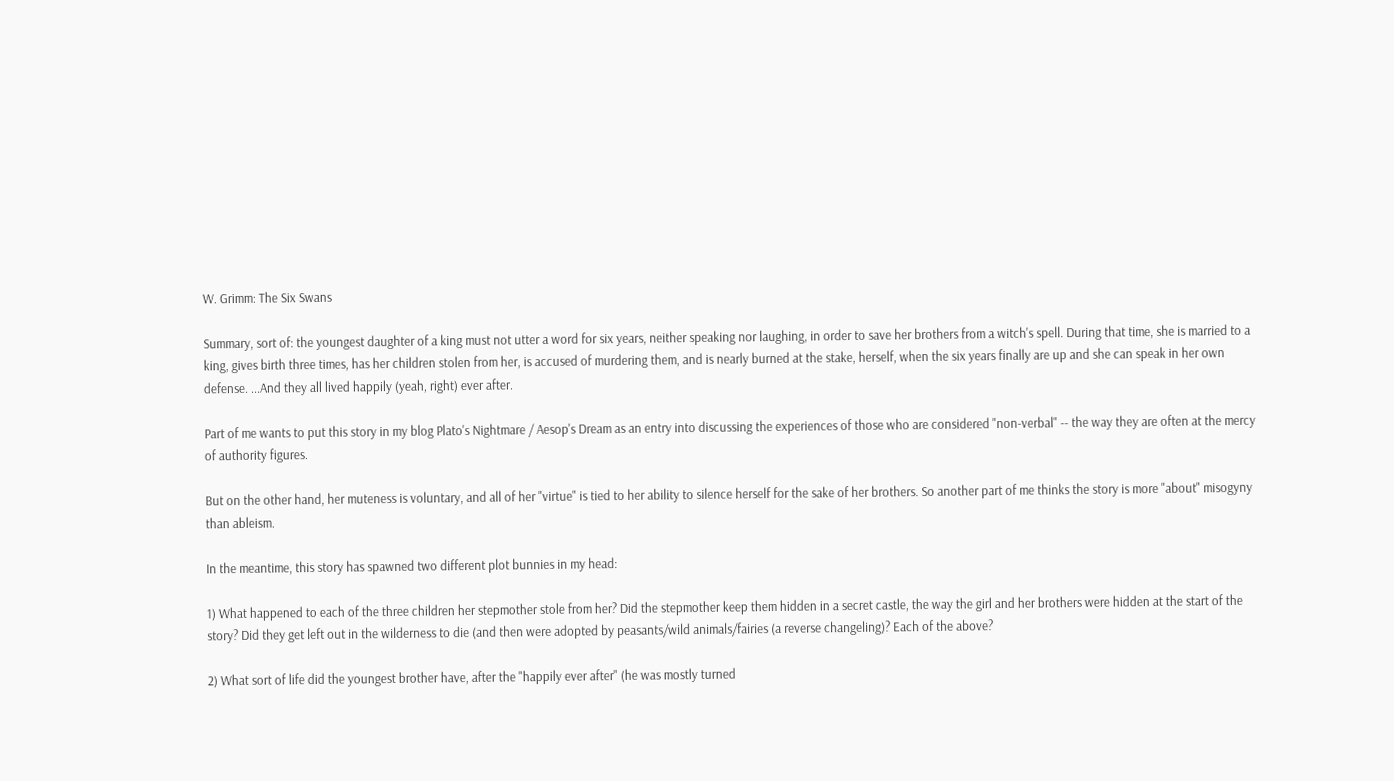W. Grimm: The Six Swans

Summary, sort of: the youngest daughter of a king must not utter a word for six years, neither speaking nor laughing, in order to save her brothers from a witch's spell. During that time, she is married to a king, gives birth three times, has her children stolen from her, is accused of murdering them, and is nearly burned at the stake, herself, when the six years finally are up and she can speak in her own defense. ...And they all lived happily (yeah, right) ever after.

Part of me wants to put this story in my blog Plato's Nightmare / Aesop's Dream as an entry into discussing the experiences of those who are considered "non-verbal" -- the way they are often at the mercy of authority figures.

But on the other hand, her muteness is voluntary, and all of her "virtue" is tied to her ability to silence herself for the sake of her brothers. So another part of me thinks the story is more "about" misogyny than ableism.

In the meantime, this story has spawned two different plot bunnies in my head:

1) What happened to each of the three children her stepmother stole from her? Did the stepmother keep them hidden in a secret castle, the way the girl and her brothers were hidden at the start of the story? Did they get left out in the wilderness to die (and then were adopted by peasants/wild animals/fairies (a reverse changeling)? Each of the above?

2) What sort of life did the youngest brother have, after the "happily ever after" (he was mostly turned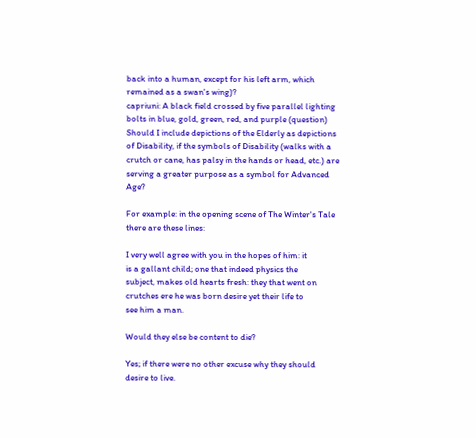back into a human, except for his left arm, which remained as a swan's wing)?
capriuni: A black field crossed by five parallel lighting bolts in blue, gold, green, red, and purple (question)
Should I include depictions of the Elderly as depictions of Disability, if the symbols of Disability (walks with a crutch or cane, has palsy in the hands or head, etc.) are serving a greater purpose as a symbol for Advanced Age?

For example: in the opening scene of The Winter's Tale there are these lines:

I very well agree with you in the hopes of him: it
is a gallant child; one that indeed physics the
subject, makes old hearts fresh: they that went on
crutches ere he was born desire yet their life to
see him a man.

Would they else be content to die?

Yes; if there were no other excuse why they should
desire to live.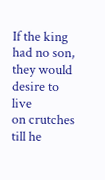If the king had no son, they would desire to live
on crutches till he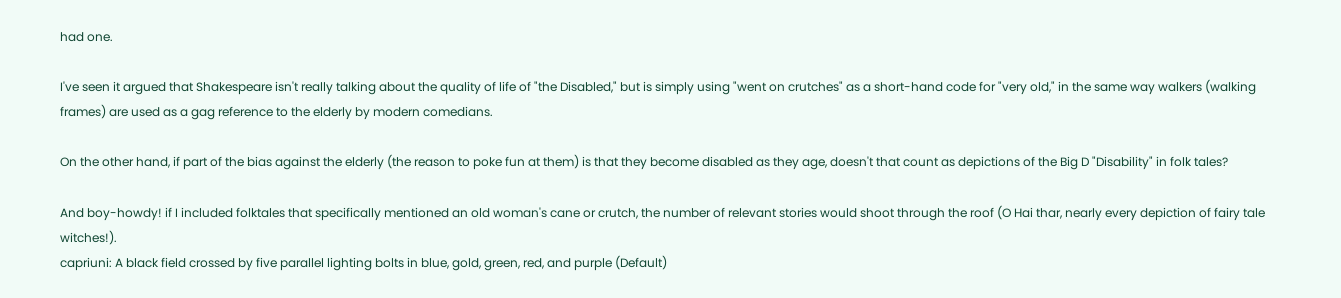had one.

I've seen it argued that Shakespeare isn't really talking about the quality of life of "the Disabled," but is simply using "went on crutches" as a short-hand code for "very old," in the same way walkers (walking frames) are used as a gag reference to the elderly by modern comedians.

On the other hand, if part of the bias against the elderly (the reason to poke fun at them) is that they become disabled as they age, doesn't that count as depictions of the Big D "Disability" in folk tales?

And boy-howdy! if I included folktales that specifically mentioned an old woman's cane or crutch, the number of relevant stories would shoot through the roof (O Hai thar, nearly every depiction of fairy tale witches!).
capriuni: A black field crossed by five parallel lighting bolts in blue, gold, green, red, and purple (Default)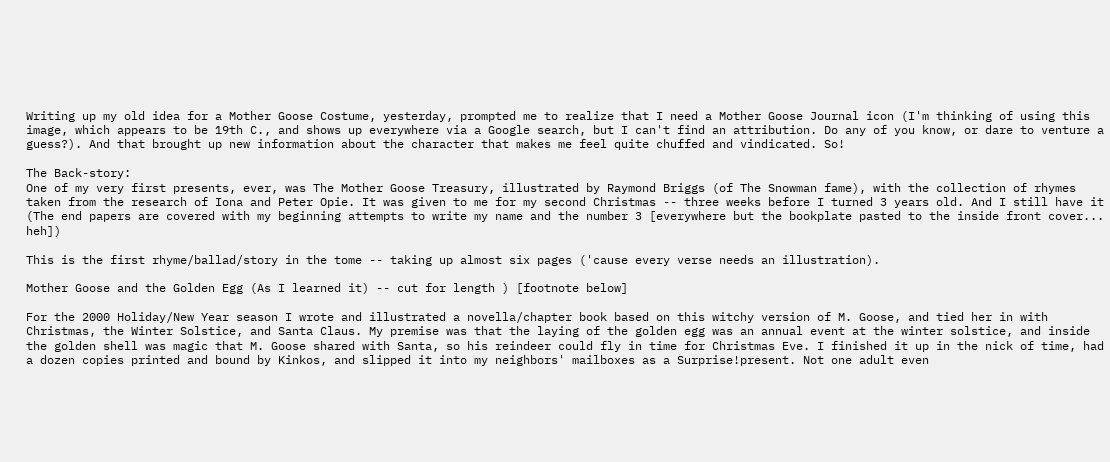Writing up my old idea for a Mother Goose Costume, yesterday, prompted me to realize that I need a Mother Goose Journal icon (I'm thinking of using this image, which appears to be 19th C., and shows up everywhere via a Google search, but I can't find an attribution. Do any of you know, or dare to venture a guess?). And that brought up new information about the character that makes me feel quite chuffed and vindicated. So!

The Back-story:
One of my very first presents, ever, was The Mother Goose Treasury, illustrated by Raymond Briggs (of The Snowman fame), with the collection of rhymes taken from the research of Iona and Peter Opie. It was given to me for my second Christmas -- three weeks before I turned 3 years old. And I still have it (The end papers are covered with my beginning attempts to write my name and the number 3 [everywhere but the bookplate pasted to the inside front cover... heh])

This is the first rhyme/ballad/story in the tome -- taking up almost six pages ('cause every verse needs an illustration).

Mother Goose and the Golden Egg (As I learned it) -- cut for length ) [footnote below]

For the 2000 Holiday/New Year season I wrote and illustrated a novella/chapter book based on this witchy version of M. Goose, and tied her in with Christmas, the Winter Solstice, and Santa Claus. My premise was that the laying of the golden egg was an annual event at the winter solstice, and inside the golden shell was magic that M. Goose shared with Santa, so his reindeer could fly in time for Christmas Eve. I finished it up in the nick of time, had a dozen copies printed and bound by Kinkos, and slipped it into my neighbors' mailboxes as a Surprise!present. Not one adult even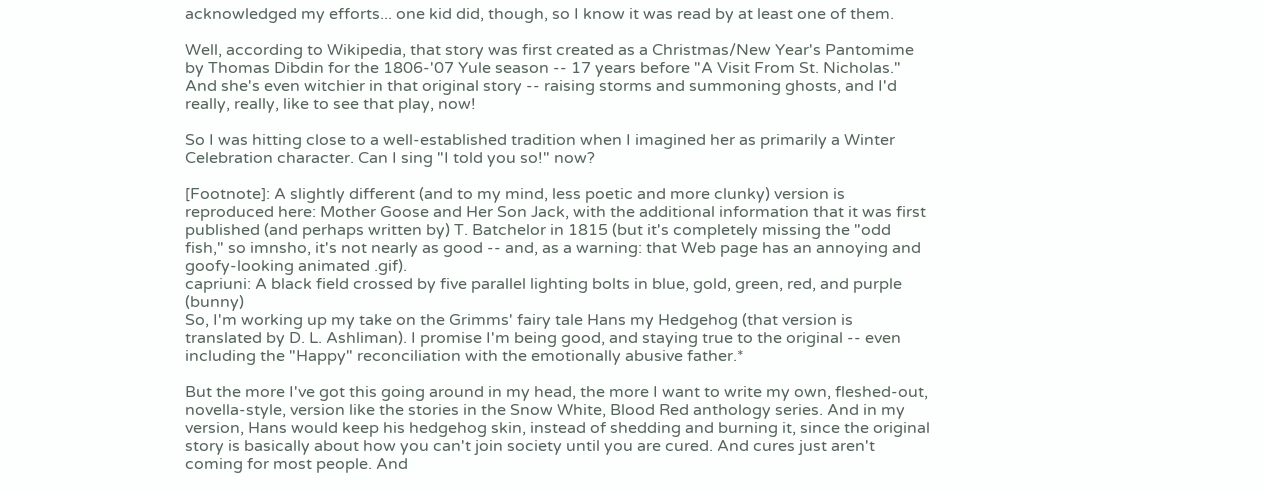acknowledged my efforts... one kid did, though, so I know it was read by at least one of them.

Well, according to Wikipedia, that story was first created as a Christmas/New Year's Pantomime by Thomas Dibdin for the 1806-'07 Yule season -- 17 years before "A Visit From St. Nicholas." And she's even witchier in that original story -- raising storms and summoning ghosts, and I'd really, really, like to see that play, now!

So I was hitting close to a well-established tradition when I imagined her as primarily a Winter Celebration character. Can I sing "I told you so!" now?

[Footnote]: A slightly different (and to my mind, less poetic and more clunky) version is reproduced here: Mother Goose and Her Son Jack, with the additional information that it was first published (and perhaps written by) T. Batchelor in 1815 (but it's completely missing the "odd fish," so imnsho, it's not nearly as good -- and, as a warning: that Web page has an annoying and goofy-looking animated .gif).
capriuni: A black field crossed by five parallel lighting bolts in blue, gold, green, red, and purple (bunny)
So, I'm working up my take on the Grimms' fairy tale Hans my Hedgehog (that version is translated by D. L. Ashliman). I promise I'm being good, and staying true to the original -- even including the "Happy" reconciliation with the emotionally abusive father.*

But the more I've got this going around in my head, the more I want to write my own, fleshed-out, novella-style, version like the stories in the Snow White, Blood Red anthology series. And in my version, Hans would keep his hedgehog skin, instead of shedding and burning it, since the original story is basically about how you can't join society until you are cured. And cures just aren't coming for most people. And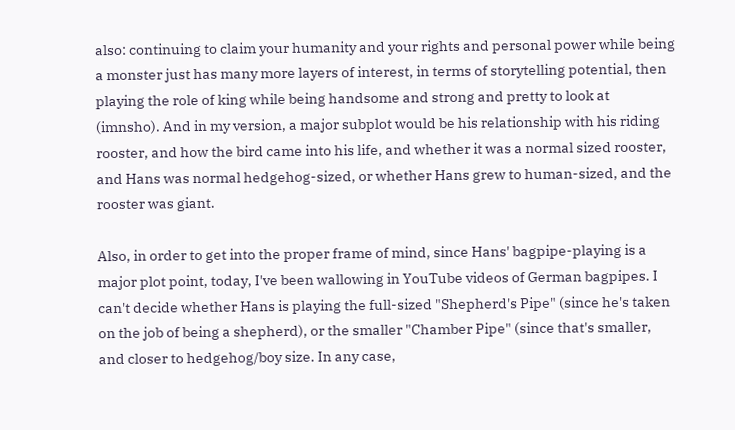also: continuing to claim your humanity and your rights and personal power while being a monster just has many more layers of interest, in terms of storytelling potential, then playing the role of king while being handsome and strong and pretty to look at (imnsho). And in my version, a major subplot would be his relationship with his riding rooster, and how the bird came into his life, and whether it was a normal sized rooster, and Hans was normal hedgehog-sized, or whether Hans grew to human-sized, and the rooster was giant.

Also, in order to get into the proper frame of mind, since Hans' bagpipe-playing is a major plot point, today, I've been wallowing in YouTube videos of German bagpipes. I can't decide whether Hans is playing the full-sized "Shepherd's Pipe" (since he's taken on the job of being a shepherd), or the smaller "Chamber Pipe" (since that's smaller, and closer to hedgehog/boy size. In any case,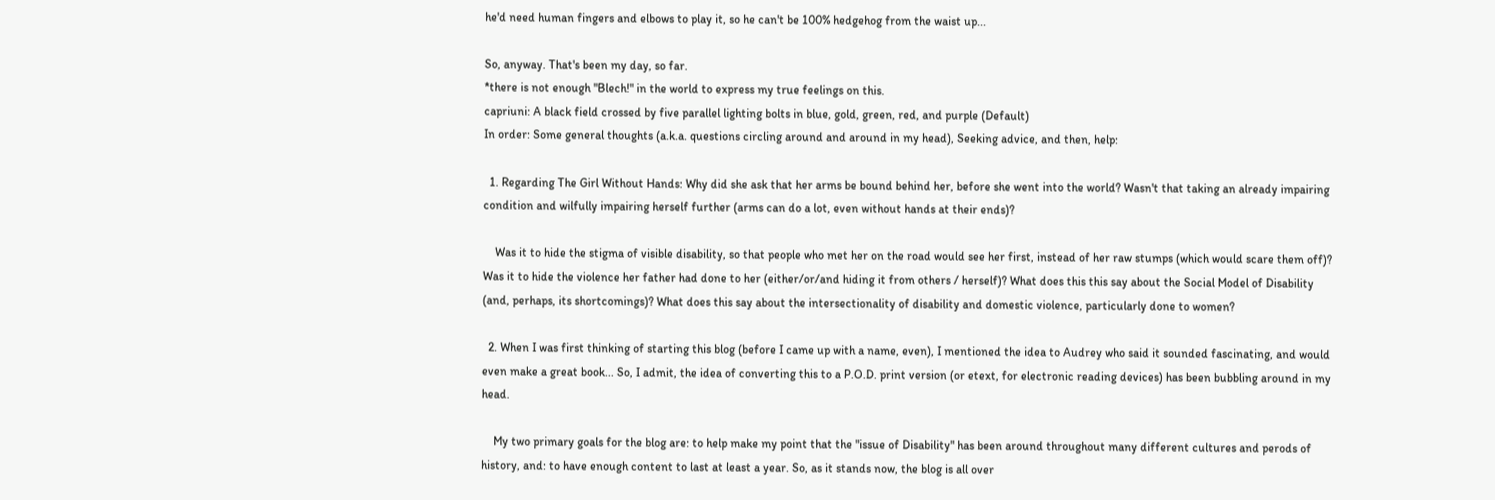he'd need human fingers and elbows to play it, so he can't be 100% hedgehog from the waist up...

So, anyway. That's been my day, so far.
*there is not enough "Blech!" in the world to express my true feelings on this.
capriuni: A black field crossed by five parallel lighting bolts in blue, gold, green, red, and purple (Default)
In order: Some general thoughts (a.k.a. questions circling around and around in my head), Seeking advice, and then, help:

  1. Regarding The Girl Without Hands: Why did she ask that her arms be bound behind her, before she went into the world? Wasn't that taking an already impairing condition and wilfully impairing herself further (arms can do a lot, even without hands at their ends)?

    Was it to hide the stigma of visible disability, so that people who met her on the road would see her first, instead of her raw stumps (which would scare them off)? Was it to hide the violence her father had done to her (either/or/and hiding it from others / herself)? What does this this say about the Social Model of Disability (and, perhaps, its shortcomings)? What does this say about the intersectionality of disability and domestic violence, particularly done to women?

  2. When I was first thinking of starting this blog (before I came up with a name, even), I mentioned the idea to Audrey who said it sounded fascinating, and would even make a great book... So, I admit, the idea of converting this to a P.O.D. print version (or etext, for electronic reading devices) has been bubbling around in my head.

    My two primary goals for the blog are: to help make my point that the "issue of Disability" has been around throughout many different cultures and perods of history, and: to have enough content to last at least a year. So, as it stands now, the blog is all over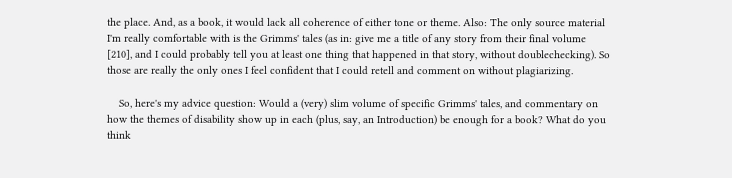the place. And, as a book, it would lack all coherence of either tone or theme. Also: The only source material I'm really comfortable with is the Grimms' tales (as in: give me a title of any story from their final volume [210], and I could probably tell you at least one thing that happened in that story, without doublechecking). So those are really the only ones I feel confident that I could retell and comment on without plagiarizing.

    So, here's my advice question: Would a (very) slim volume of specific Grimms' tales, and commentary on how the themes of disability show up in each (plus, say, an Introduction) be enough for a book? What do you think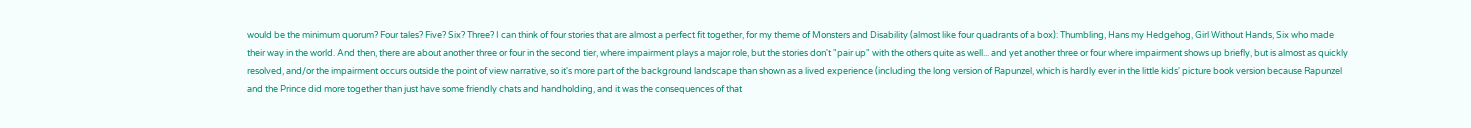would be the minimum quorum? Four tales? Five? Six? Three? I can think of four stories that are almost a perfect fit together, for my theme of Monsters and Disability (almost like four quadrants of a box): Thumbling, Hans my Hedgehog, Girl Without Hands, Six who made their way in the world. And then, there are about another three or four in the second tier, where impairment plays a major role, but the stories don't "pair up" with the others quite as well... and yet another three or four where impairment shows up briefly, but is almost as quickly resolved, and/or the impairment occurs outside the point of view narrative, so it's more part of the background landscape than shown as a lived experience (including the long version of Rapunzel, which is hardly ever in the little kids' picture book version because Rapunzel and the Prince did more together than just have some friendly chats and handholding, and it was the consequences of that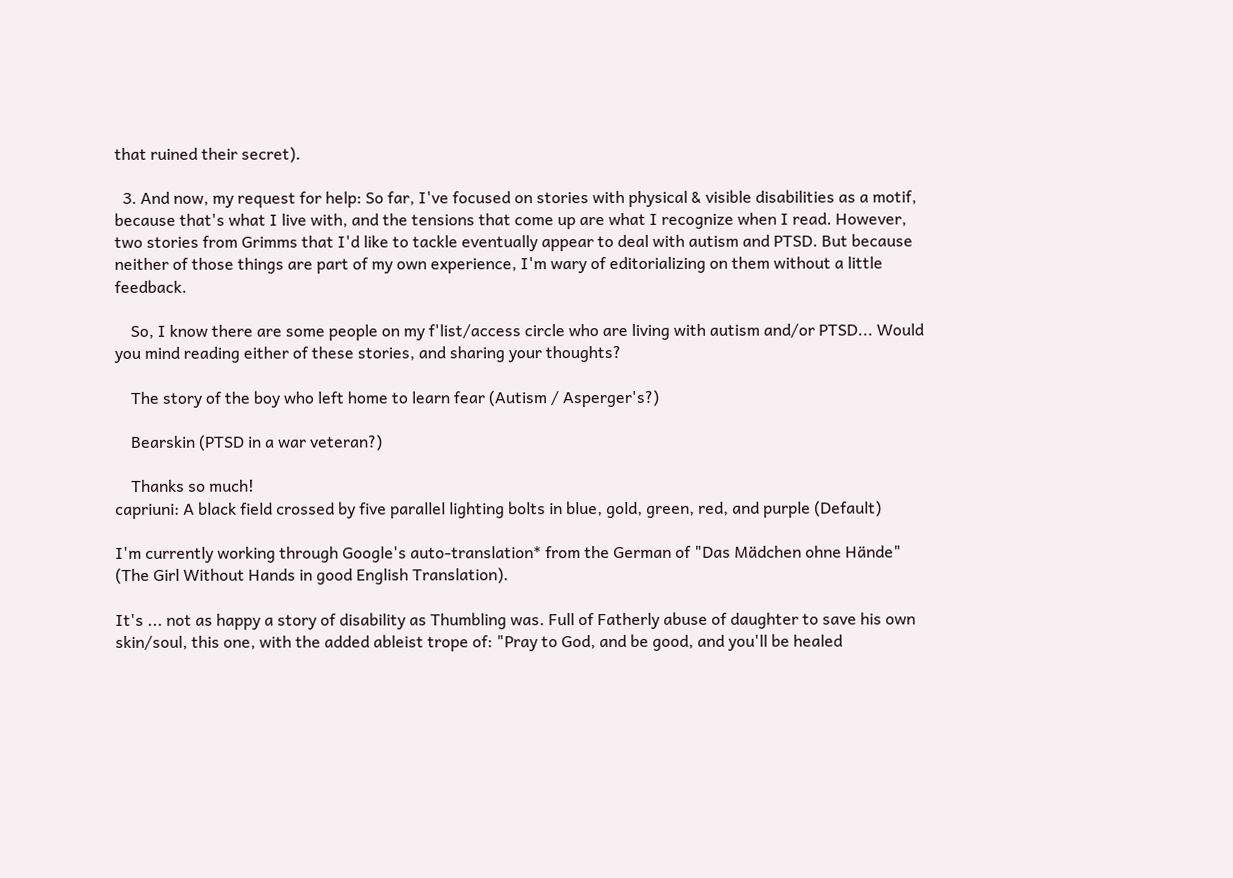that ruined their secret).

  3. And now, my request for help: So far, I've focused on stories with physical & visible disabilities as a motif, because that's what I live with, and the tensions that come up are what I recognize when I read. However, two stories from Grimms that I'd like to tackle eventually appear to deal with autism and PTSD. But because neither of those things are part of my own experience, I'm wary of editorializing on them without a little feedback.

    So, I know there are some people on my f'list/access circle who are living with autism and/or PTSD... Would you mind reading either of these stories, and sharing your thoughts?

    The story of the boy who left home to learn fear (Autism / Asperger's?)

    Bearskin (PTSD in a war veteran?)

    Thanks so much!
capriuni: A black field crossed by five parallel lighting bolts in blue, gold, green, red, and purple (Default)

I'm currently working through Google's auto-translation* from the German of "Das Mädchen ohne Hände" (The Girl Without Hands in good English Translation).

It's ... not as happy a story of disability as Thumbling was. Full of Fatherly abuse of daughter to save his own skin/soul, this one, with the added ableist trope of: "Pray to God, and be good, and you'll be healed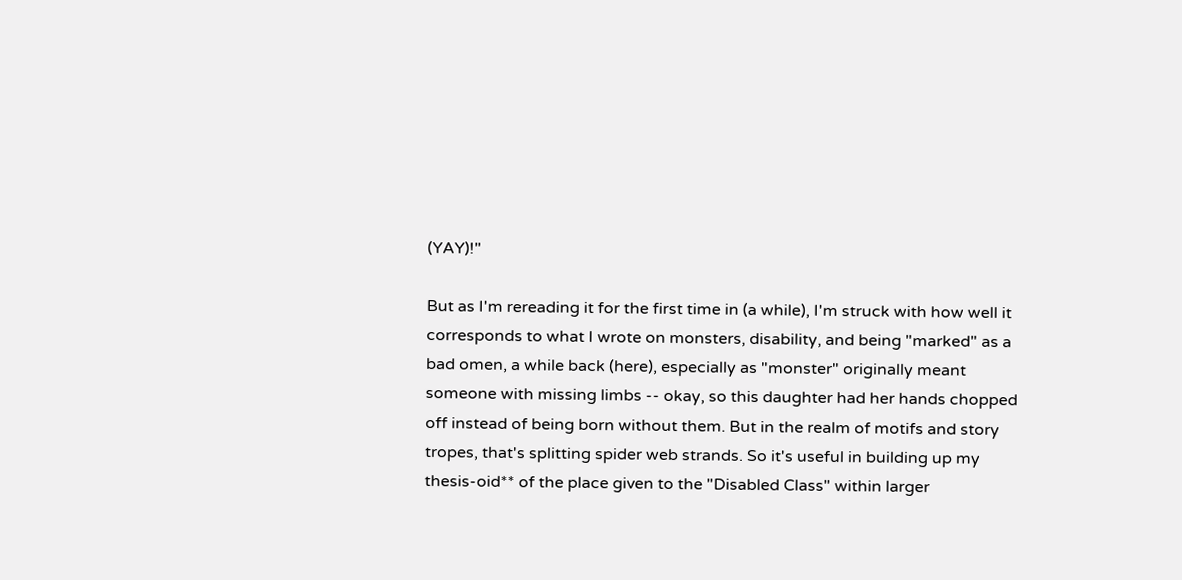(YAY)!"

But as I'm rereading it for the first time in (a while), I'm struck with how well it corresponds to what I wrote on monsters, disability, and being "marked" as a bad omen, a while back (here), especially as "monster" originally meant someone with missing limbs -- okay, so this daughter had her hands chopped off instead of being born without them. But in the realm of motifs and story tropes, that's splitting spider web strands. So it's useful in building up my thesis-oid** of the place given to the "Disabled Class" within larger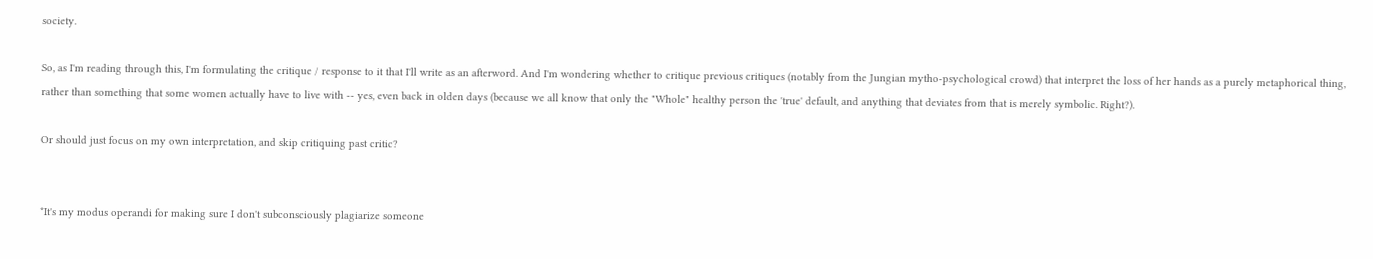society.

So, as I'm reading through this, I'm formulating the critique / response to it that I'll write as an afterword. And I'm wondering whether to critique previous critiques (notably from the Jungian mytho-psychological crowd) that interpret the loss of her hands as a purely metaphorical thing, rather than something that some women actually have to live with -- yes, even back in olden days (because we all know that only the "Whole" healthy person the 'true' default, and anything that deviates from that is merely symbolic. Right?).

Or should just focus on my own interpretation, and skip critiquing past critic?


*It's my modus operandi for making sure I don't subconsciously plagiarize someone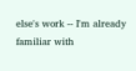else's work -- I'm already familiar with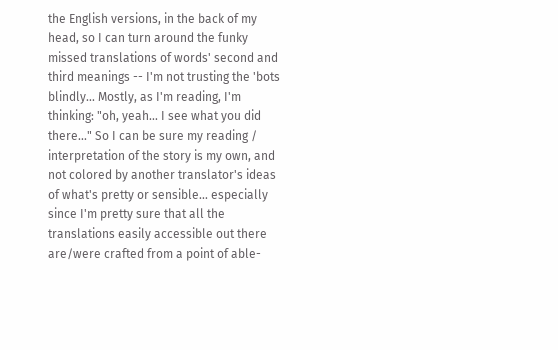the English versions, in the back of my head, so I can turn around the funky missed translations of words' second and third meanings -- I'm not trusting the 'bots blindly... Mostly, as I'm reading, I'm thinking: "oh, yeah... I see what you did there..." So I can be sure my reading / interpretation of the story is my own, and not colored by another translator's ideas of what's pretty or sensible... especially since I'm pretty sure that all the translations easily accessible out there are/were crafted from a point of able-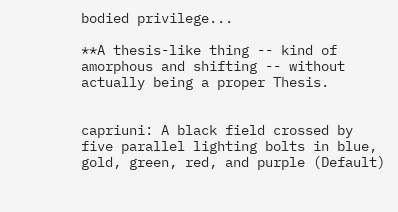bodied privilege...

**A thesis-like thing -- kind of amorphous and shifting -- without actually being a proper Thesis.


capriuni: A black field crossed by five parallel lighting bolts in blue, gold, green, red, and purple (Default)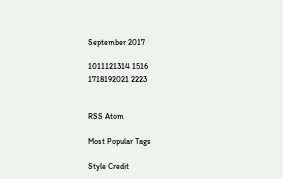September 2017

1011121314 1516
1718192021 2223


RSS Atom

Most Popular Tags

Style Credit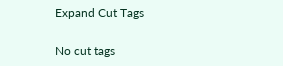Expand Cut Tags

No cut tags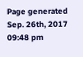Page generated Sep. 26th, 2017 09:48 pm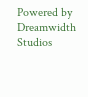Powered by Dreamwidth Studios